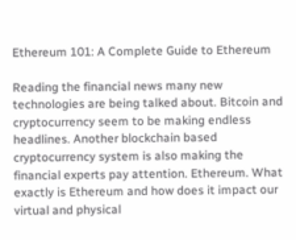Ethereum 101: A Complete Guide to Ethereum

Reading the financial news many new technologies are being talked about. Bitcoin and cryptocurrency seem to be making endless headlines. Another blockchain based cryptocurrency system is also making the financial experts pay attention. Ethereum. What exactly is Ethereum and how does it impact our virtual and physical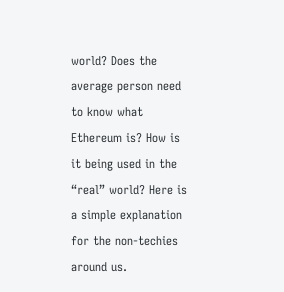world? Does the average person need to know what Ethereum is? How is it being used in the “real” world? Here is a simple explanation for the non-techies around us.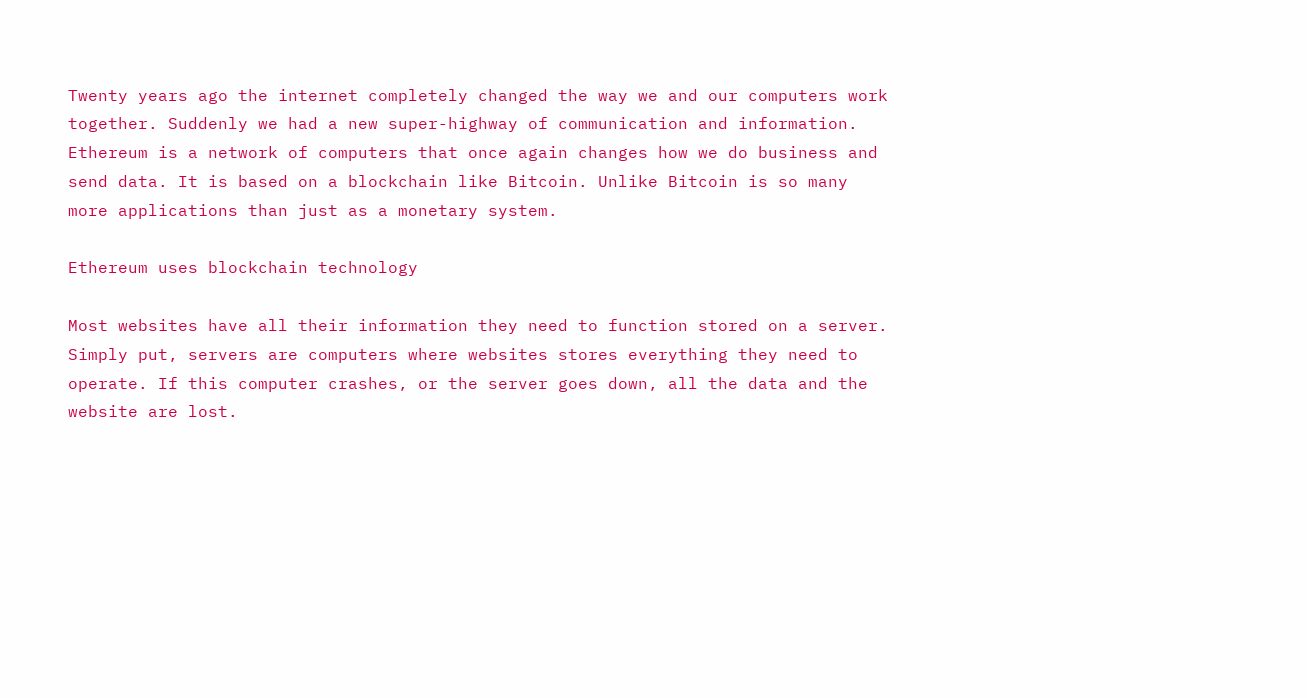Twenty years ago the internet completely changed the way we and our computers work together. Suddenly we had a new super-highway of communication and information. Ethereum is a network of computers that once again changes how we do business and send data. It is based on a blockchain like Bitcoin. Unlike Bitcoin is so many more applications than just as a monetary system.

Ethereum uses blockchain technology

Most websites have all their information they need to function stored on a server. Simply put, servers are computers where websites stores everything they need to operate. If this computer crashes, or the server goes down, all the data and the website are lost.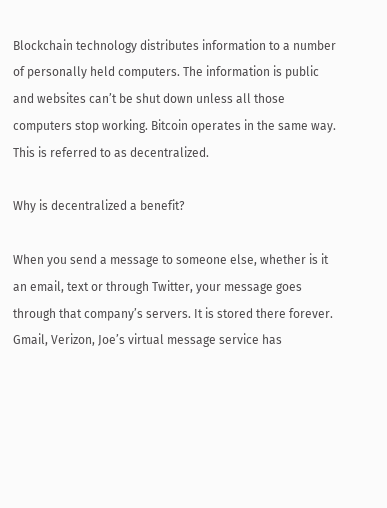Blockchain technology distributes information to a number of personally held computers. The information is public and websites can’t be shut down unless all those computers stop working. Bitcoin operates in the same way. This is referred to as decentralized.

Why is decentralized a benefit?

When you send a message to someone else, whether is it an email, text or through Twitter, your message goes through that company’s servers. It is stored there forever. Gmail, Verizon, Joe’s virtual message service has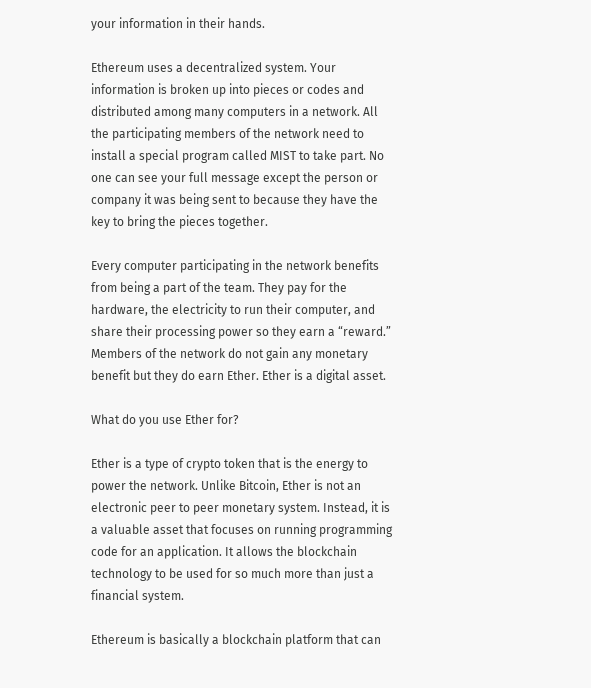your information in their hands.

Ethereum uses a decentralized system. Your information is broken up into pieces or codes and distributed among many computers in a network. All the participating members of the network need to install a special program called MIST to take part. No one can see your full message except the person or company it was being sent to because they have the key to bring the pieces together.

Every computer participating in the network benefits from being a part of the team. They pay for the hardware, the electricity to run their computer, and share their processing power so they earn a “reward.” Members of the network do not gain any monetary benefit but they do earn Ether. Ether is a digital asset.

What do you use Ether for?

Ether is a type of crypto token that is the energy to power the network. Unlike Bitcoin, Ether is not an electronic peer to peer monetary system. Instead, it is a valuable asset that focuses on running programming code for an application. It allows the blockchain technology to be used for so much more than just a financial system.

Ethereum is basically a blockchain platform that can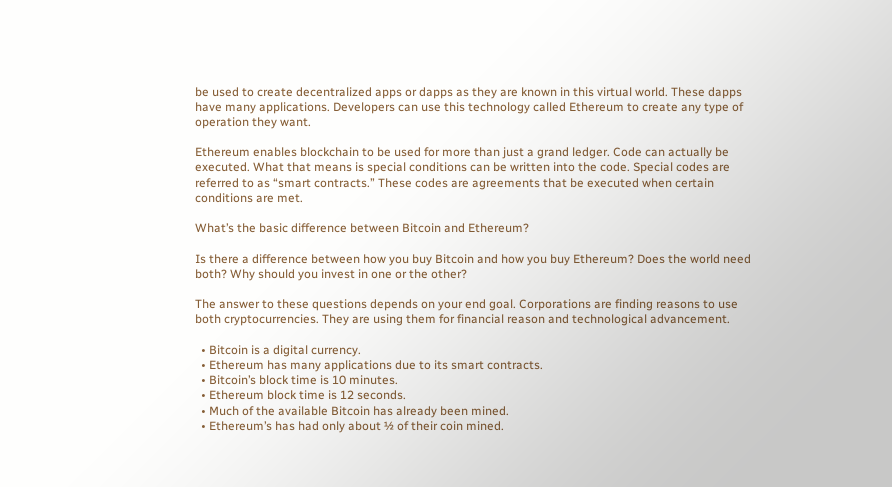be used to create decentralized apps or dapps as they are known in this virtual world. These dapps have many applications. Developers can use this technology called Ethereum to create any type of operation they want.

Ethereum enables blockchain to be used for more than just a grand ledger. Code can actually be executed. What that means is special conditions can be written into the code. Special codes are referred to as “smart contracts.” These codes are agreements that be executed when certain conditions are met.

What’s the basic difference between Bitcoin and Ethereum?

Is there a difference between how you buy Bitcoin and how you buy Ethereum? Does the world need both? Why should you invest in one or the other?

The answer to these questions depends on your end goal. Corporations are finding reasons to use both cryptocurrencies. They are using them for financial reason and technological advancement.

  • Bitcoin is a digital currency.
  • Ethereum has many applications due to its smart contracts.
  • Bitcoin’s block time is 10 minutes.
  • Ethereum block time is 12 seconds.
  • Much of the available Bitcoin has already been mined.
  • Ethereum’s has had only about ½ of their coin mined.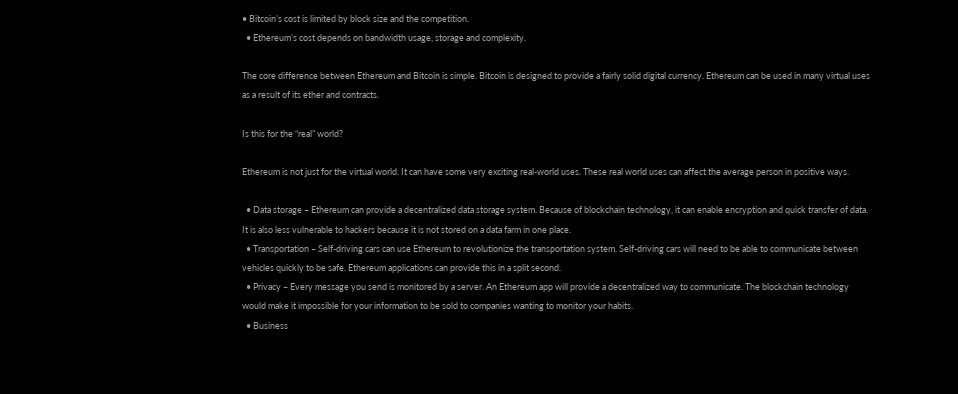• Bitcoin’s cost is limited by block size and the competition.
  • Ethereum’s cost depends on bandwidth usage, storage and complexity.

The core difference between Ethereum and Bitcoin is simple. Bitcoin is designed to provide a fairly solid digital currency. Ethereum can be used in many virtual uses as a result of its ether and contracts.

Is this for the “real” world?

Ethereum is not just for the virtual world. It can have some very exciting real-world uses. These real world uses can affect the average person in positive ways.

  • Data storage – Ethereum can provide a decentralized data storage system. Because of blockchain technology, it can enable encryption and quick transfer of data. It is also less vulnerable to hackers because it is not stored on a data farm in one place.
  • Transportation – Self-driving cars can use Ethereum to revolutionize the transportation system. Self-driving cars will need to be able to communicate between vehicles quickly to be safe. Ethereum applications can provide this in a split second.
  • Privacy – Every message you send is monitored by a server. An Ethereum app will provide a decentralized way to communicate. The blockchain technology would make it impossible for your information to be sold to companies wanting to monitor your habits.
  • Business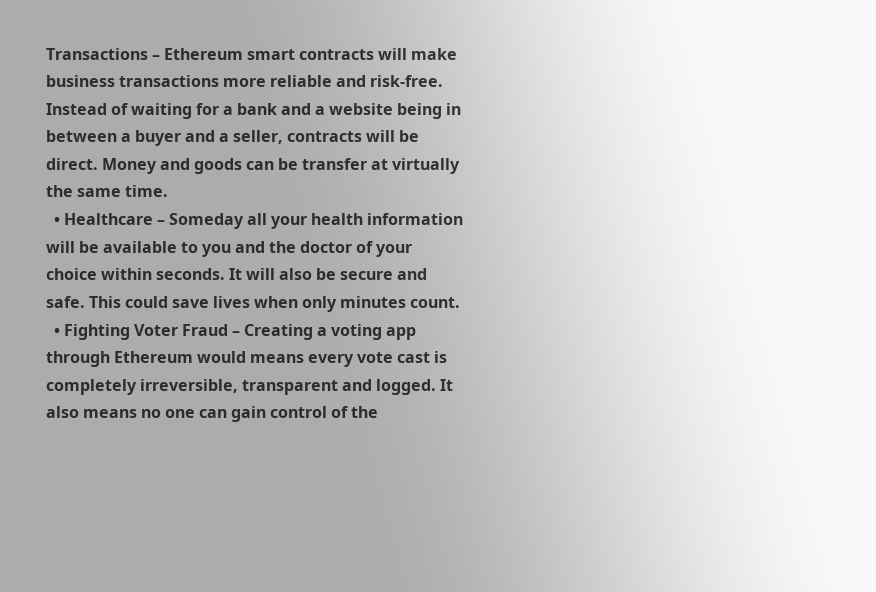Transactions – Ethereum smart contracts will make business transactions more reliable and risk-free. Instead of waiting for a bank and a website being in between a buyer and a seller, contracts will be direct. Money and goods can be transfer at virtually the same time.
  • Healthcare – Someday all your health information will be available to you and the doctor of your choice within seconds. It will also be secure and safe. This could save lives when only minutes count.
  • Fighting Voter Fraud – Creating a voting app through Ethereum would means every vote cast is completely irreversible, transparent and logged. It also means no one can gain control of the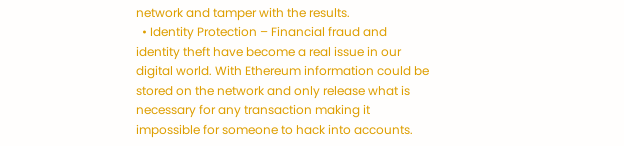network and tamper with the results.
  • Identity Protection – Financial fraud and identity theft have become a real issue in our digital world. With Ethereum information could be stored on the network and only release what is necessary for any transaction making it impossible for someone to hack into accounts.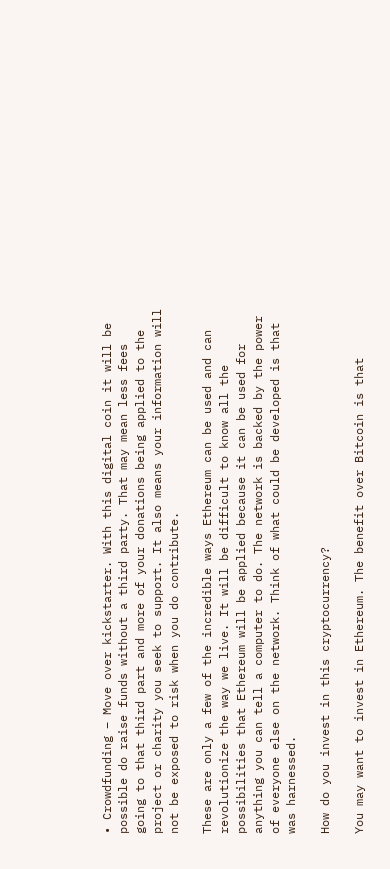• Crowdfunding – Move over kickstarter. With this digital coin it will be possible do raise funds without a third party. That may mean less fees going to that third part and more of your donations being applied to the project or charity you seek to support. It also means your information will not be exposed to risk when you do contribute.

These are only a few of the incredible ways Ethereum can be used and can revolutionize the way we live. It will be difficult to know all the possibilities that Ethereum will be applied because it can be used for anything you can tell a computer to do. The network is backed by the power of everyone else on the network. Think of what could be developed is that was harnessed.

How do you invest in this cryptocurrency?

You may want to invest in Ethereum. The benefit over Bitcoin is that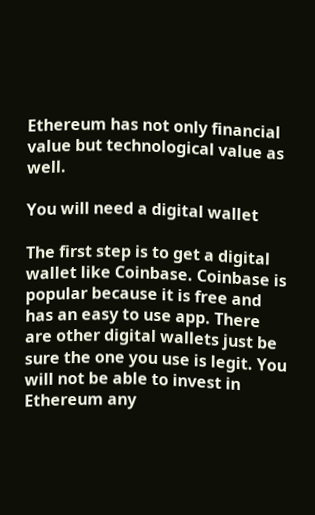Ethereum has not only financial value but technological value as well.

You will need a digital wallet

The first step is to get a digital wallet like Coinbase. Coinbase is popular because it is free and has an easy to use app. There are other digital wallets just be sure the one you use is legit. You will not be able to invest in Ethereum any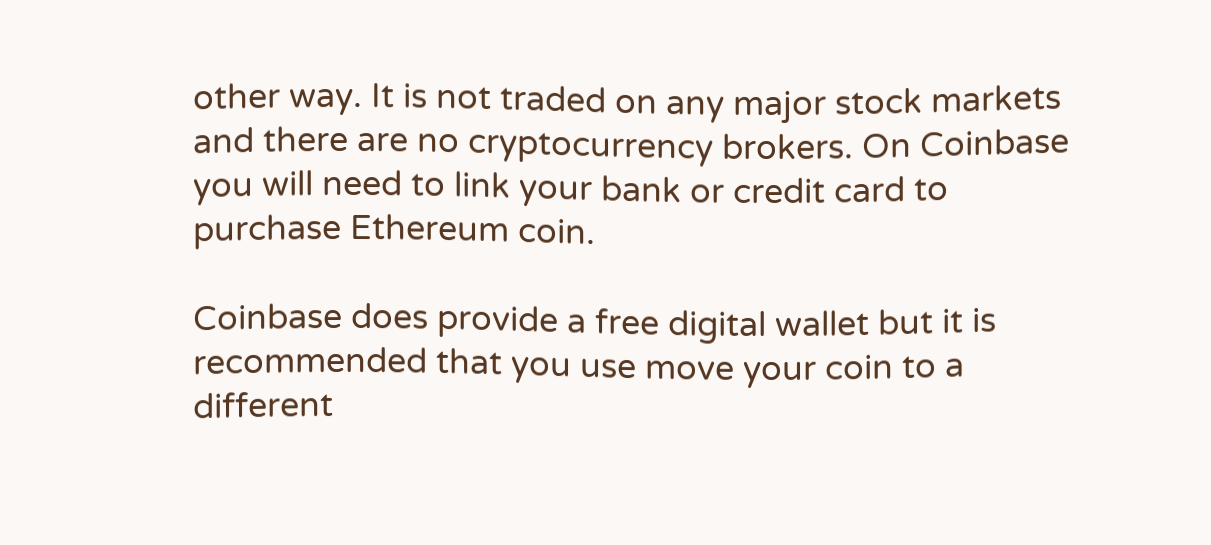other way. It is not traded on any major stock markets and there are no cryptocurrency brokers. On Coinbase you will need to link your bank or credit card to purchase Ethereum coin.

Coinbase does provide a free digital wallet but it is recommended that you use move your coin to a different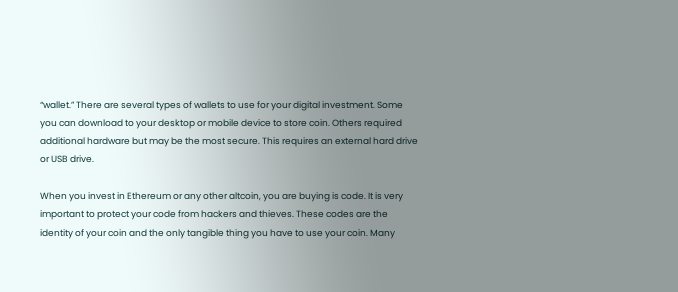“wallet.” There are several types of wallets to use for your digital investment. Some you can download to your desktop or mobile device to store coin. Others required additional hardware but may be the most secure. This requires an external hard drive or USB drive.

When you invest in Ethereum or any other altcoin, you are buying is code. It is very important to protect your code from hackers and thieves. These codes are the identity of your coin and the only tangible thing you have to use your coin. Many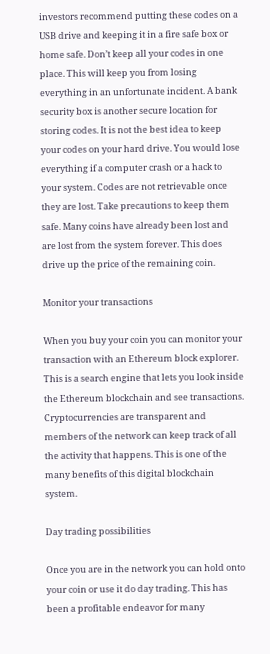investors recommend putting these codes on a USB drive and keeping it in a fire safe box or home safe. Don’t keep all your codes in one place. This will keep you from losing everything in an unfortunate incident. A bank security box is another secure location for storing codes. It is not the best idea to keep your codes on your hard drive. You would lose everything if a computer crash or a hack to your system. Codes are not retrievable once they are lost. Take precautions to keep them safe. Many coins have already been lost and are lost from the system forever. This does drive up the price of the remaining coin.

Monitor your transactions

When you buy your coin you can monitor your transaction with an Ethereum block explorer. This is a search engine that lets you look inside the Ethereum blockchain and see transactions. Cryptocurrencies are transparent and members of the network can keep track of all the activity that happens. This is one of the many benefits of this digital blockchain system.

Day trading possibilities

Once you are in the network you can hold onto your coin or use it do day trading. This has been a profitable endeavor for many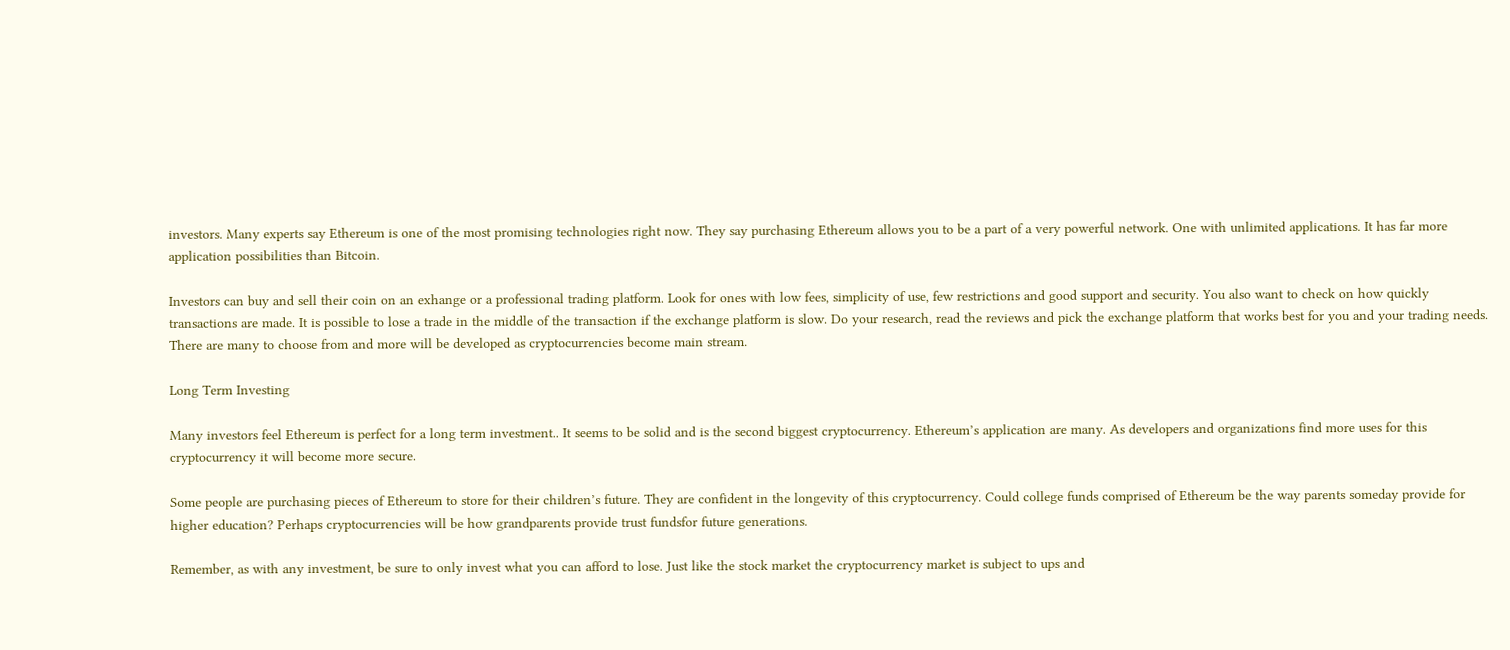investors. Many experts say Ethereum is one of the most promising technologies right now. They say purchasing Ethereum allows you to be a part of a very powerful network. One with unlimited applications. It has far more application possibilities than Bitcoin.

Investors can buy and sell their coin on an exhange or a professional trading platform. Look for ones with low fees, simplicity of use, few restrictions and good support and security. You also want to check on how quickly transactions are made. It is possible to lose a trade in the middle of the transaction if the exchange platform is slow. Do your research, read the reviews and pick the exchange platform that works best for you and your trading needs. There are many to choose from and more will be developed as cryptocurrencies become main stream.

Long Term Investing

Many investors feel Ethereum is perfect for a long term investment.. It seems to be solid and is the second biggest cryptocurrency. Ethereum’s application are many. As developers and organizations find more uses for this cryptocurrency it will become more secure.

Some people are purchasing pieces of Ethereum to store for their children’s future. They are confident in the longevity of this cryptocurrency. Could college funds comprised of Ethereum be the way parents someday provide for higher education? Perhaps cryptocurrencies will be how grandparents provide trust fundsfor future generations.

Remember, as with any investment, be sure to only invest what you can afford to lose. Just like the stock market the cryptocurrency market is subject to ups and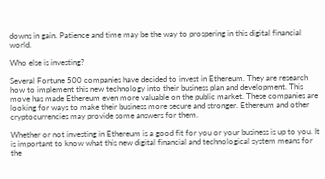downs in gain. Patience and time may be the way to prospering in this digital financial world.

Who else is investing?

Several Fortune 500 companies have decided to invest in Ethereum. They are research how to implement this new technology into their business plan and development. This move has made Ethereum even more valuable on the public market. These companies are looking for ways to make their business more secure and stronger. Ethereum and other cryptocurrencies may provide some answers for them.

Whether or not investing in Ethereum is a good fit for you or your business is up to you. It is important to know what this new digital financial and technological system means for the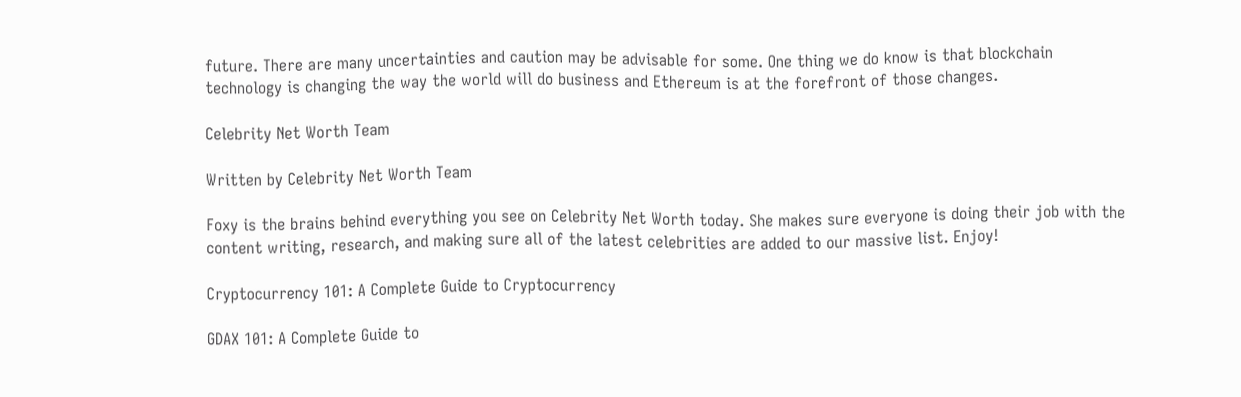future. There are many uncertainties and caution may be advisable for some. One thing we do know is that blockchain technology is changing the way the world will do business and Ethereum is at the forefront of those changes.

Celebrity Net Worth Team

Written by Celebrity Net Worth Team

Foxy is the brains behind everything you see on Celebrity Net Worth today. She makes sure everyone is doing their job with the content writing, research, and making sure all of the latest celebrities are added to our massive list. Enjoy!

Cryptocurrency 101: A Complete Guide to Cryptocurrency

GDAX 101: A Complete Guide to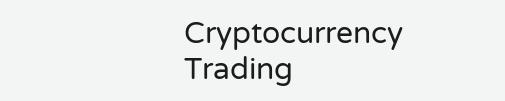Cryptocurrency Trading